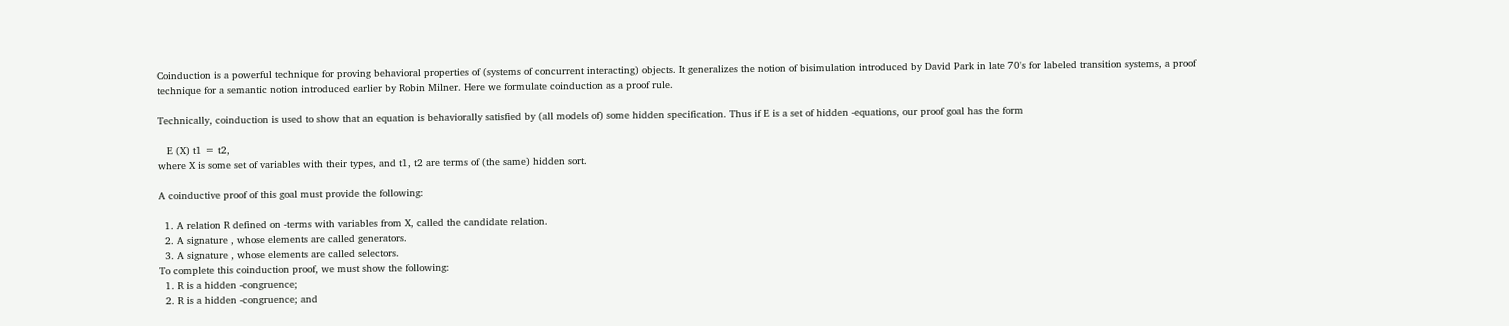Coinduction is a powerful technique for proving behavioral properties of (systems of concurrent interacting) objects. It generalizes the notion of bisimulation introduced by David Park in late 70's for labeled transition systems, a proof technique for a semantic notion introduced earlier by Robin Milner. Here we formulate coinduction as a proof rule.

Technically, coinduction is used to show that an equation is behaviorally satisfied by (all models of) some hidden specification. Thus if E is a set of hidden -equations, our proof goal has the form

   E (X) t1 = t2,
where X is some set of variables with their types, and t1, t2 are terms of (the same) hidden sort.

A coinductive proof of this goal must provide the following:

  1. A relation R defined on -terms with variables from X, called the candidate relation.
  2. A signature , whose elements are called generators.
  3. A signature , whose elements are called selectors.
To complete this coinduction proof, we must show the following:
  1. R is a hidden -congruence;
  2. R is a hidden -congruence; and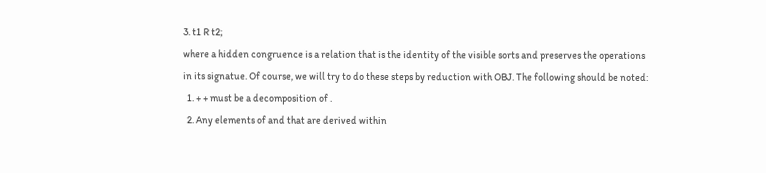3. t1 R t2;
where a hidden congruence is a relation that is the identity of the visible sorts and preserves the operations in its signatue. Of course, we will try to do these steps by reduction with OBJ. The following should be noted:
  1. + + must be a decomposition of .
  2. Any elements of and that are derived within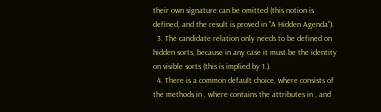their own signature can be omitted (this notion is defined, and the result is proved in "A Hidden Agenda").
  3. The candidate relation only needs to be defined on hidden sorts, because in any case it must be the identity on visible sorts (this is implied by 1.).
  4. There is a common default choice, where consists of the methods in , where contains the attributes in , and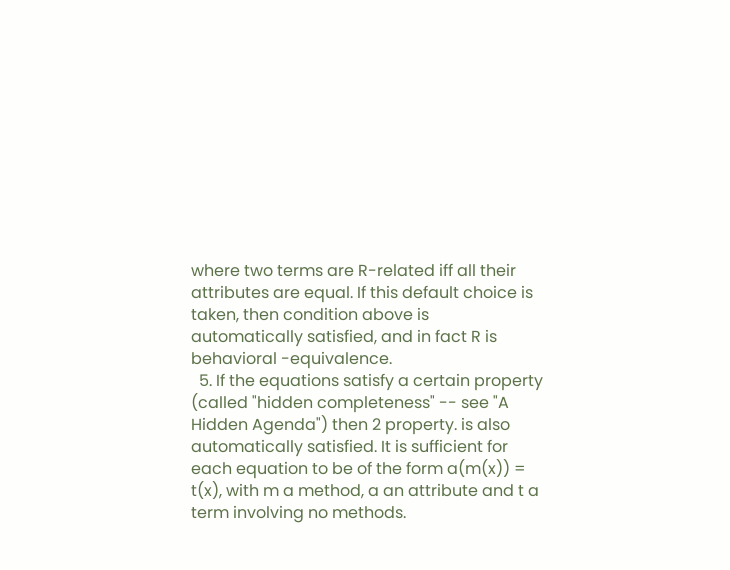where two terms are R-related iff all their attributes are equal. If this default choice is taken, then condition above is automatically satisfied, and in fact R is behavioral -equivalence.
  5. If the equations satisfy a certain property (called "hidden completeness" -- see "A Hidden Agenda") then 2 property. is also automatically satisfied. It is sufficient for each equation to be of the form a(m(x)) = t(x), with m a method, a an attribute and t a term involving no methods.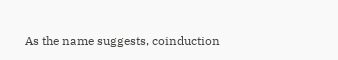As the name suggests, coinduction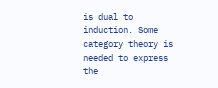is dual to induction. Some category theory is needed to express the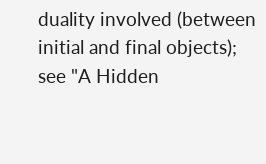duality involved (between initial and final objects); see "A Hidden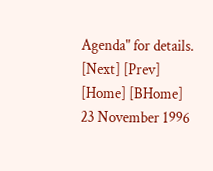Agenda" for details.
[Next] [Prev] [Home] [BHome]
23 November 1996